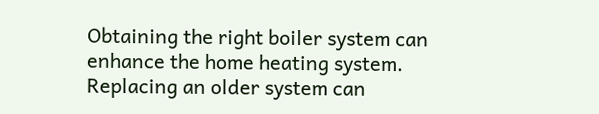Obtaining the right boiler system can enhance the home heating system. Replacing an older system can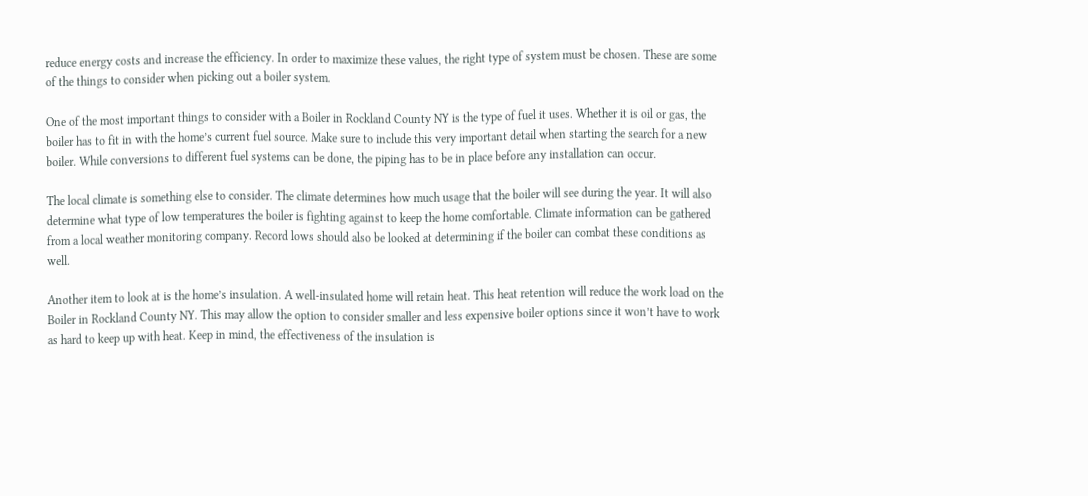reduce energy costs and increase the efficiency. In order to maximize these values, the right type of system must be chosen. These are some of the things to consider when picking out a boiler system.

One of the most important things to consider with a Boiler in Rockland County NY is the type of fuel it uses. Whether it is oil or gas, the boiler has to fit in with the home’s current fuel source. Make sure to include this very important detail when starting the search for a new boiler. While conversions to different fuel systems can be done, the piping has to be in place before any installation can occur.

The local climate is something else to consider. The climate determines how much usage that the boiler will see during the year. It will also determine what type of low temperatures the boiler is fighting against to keep the home comfortable. Climate information can be gathered from a local weather monitoring company. Record lows should also be looked at determining if the boiler can combat these conditions as well.

Another item to look at is the home’s insulation. A well-insulated home will retain heat. This heat retention will reduce the work load on the Boiler in Rockland County NY. This may allow the option to consider smaller and less expensive boiler options since it won’t have to work as hard to keep up with heat. Keep in mind, the effectiveness of the insulation is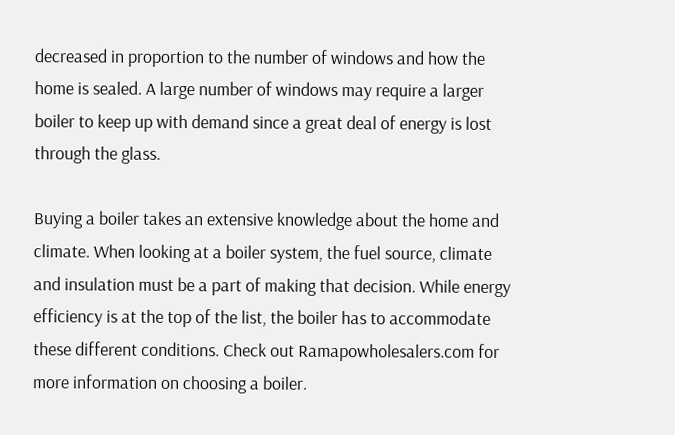decreased in proportion to the number of windows and how the home is sealed. A large number of windows may require a larger boiler to keep up with demand since a great deal of energy is lost through the glass.

Buying a boiler takes an extensive knowledge about the home and climate. When looking at a boiler system, the fuel source, climate and insulation must be a part of making that decision. While energy efficiency is at the top of the list, the boiler has to accommodate these different conditions. Check out Ramapowholesalers.com for more information on choosing a boiler.